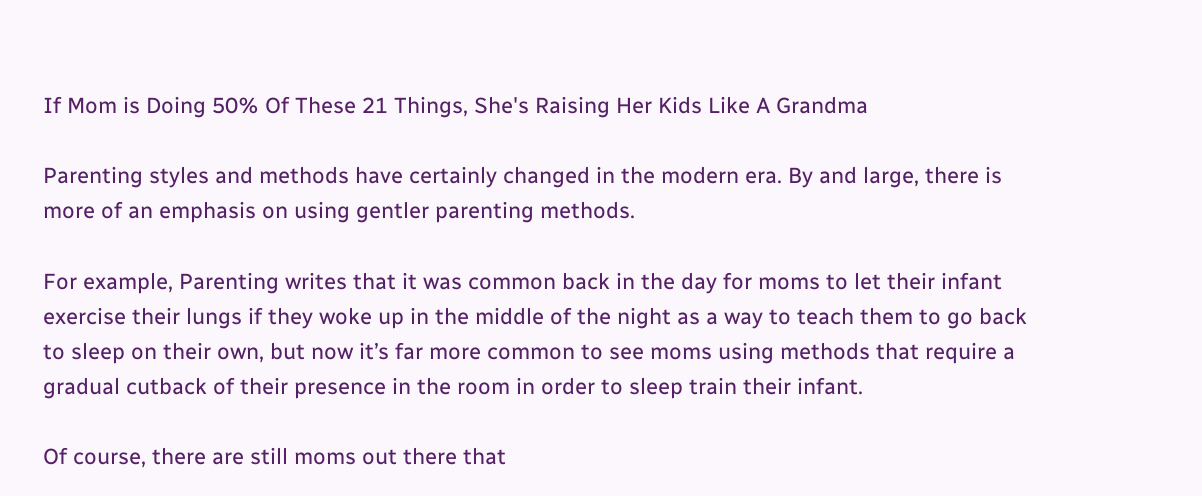If Mom is Doing 50% Of These 21 Things, She's Raising Her Kids Like A Grandma

Parenting styles and methods have certainly changed in the modern era. By and large, there is more of an emphasis on using gentler parenting methods.

For example, Parenting writes that it was common back in the day for moms to let their infant exercise their lungs if they woke up in the middle of the night as a way to teach them to go back to sleep on their own, but now it’s far more common to see moms using methods that require a gradual cutback of their presence in the room in order to sleep train their infant.

Of course, there are still moms out there that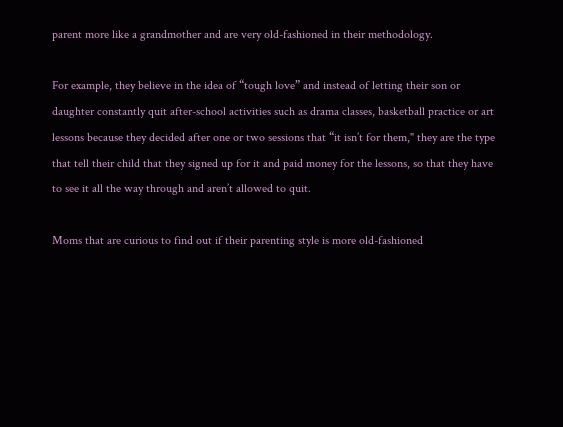parent more like a grandmother and are very old-fashioned in their methodology.

For example, they believe in the idea of “tough love” and instead of letting their son or daughter constantly quit after-school activities such as drama classes, basketball practice or art lessons because they decided after one or two sessions that “it isn’t for them," they are the type that tell their child that they signed up for it and paid money for the lessons, so that they have to see it all the way through and aren’t allowed to quit.

Moms that are curious to find out if their parenting style is more old-fashioned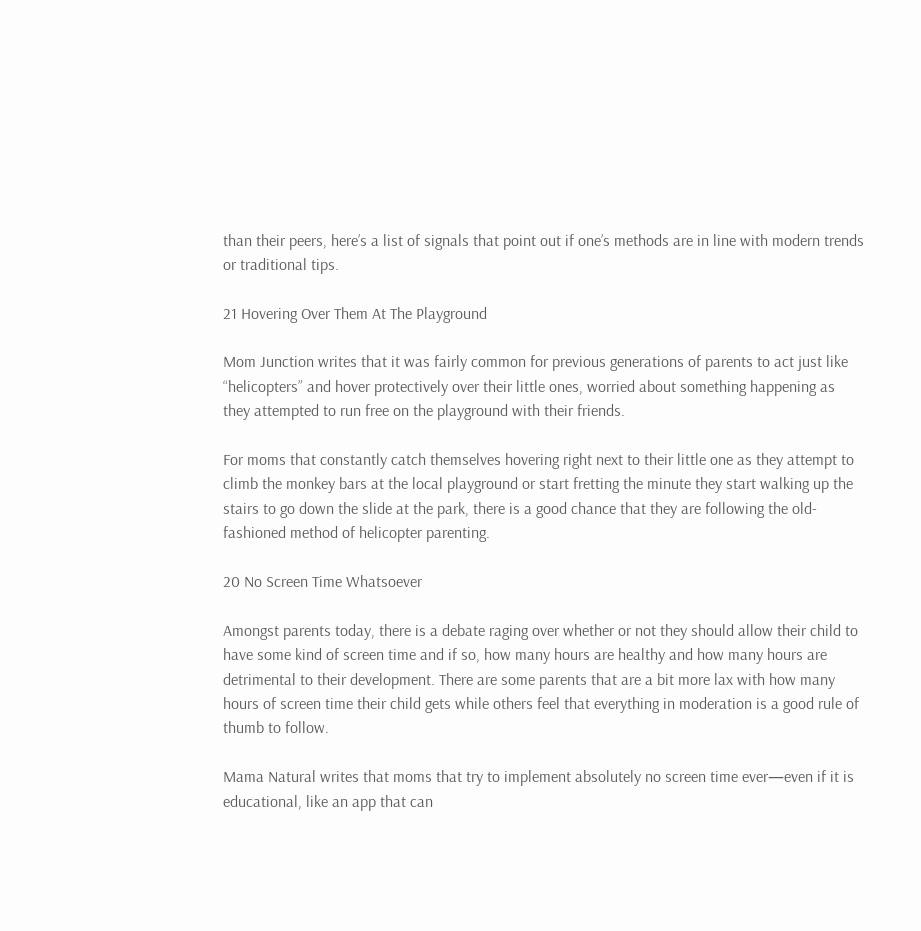than their peers, here’s a list of signals that point out if one’s methods are in line with modern trends or traditional tips.

21 Hovering Over Them At The Playground

Mom Junction writes that it was fairly common for previous generations of parents to act just like “helicopters” and hover protectively over their little ones, worried about something happening as they attempted to run free on the playground with their friends.

For moms that constantly catch themselves hovering right next to their little one as they attempt to climb the monkey bars at the local playground or start fretting the minute they start walking up the stairs to go down the slide at the park, there is a good chance that they are following the old-fashioned method of helicopter parenting.

20 No Screen Time Whatsoever

Amongst parents today, there is a debate raging over whether or not they should allow their child to have some kind of screen time and if so, how many hours are healthy and how many hours are detrimental to their development. There are some parents that are a bit more lax with how many hours of screen time their child gets while others feel that everything in moderation is a good rule of thumb to follow.

Mama Natural writes that moms that try to implement absolutely no screen time ever—even if it is educational, like an app that can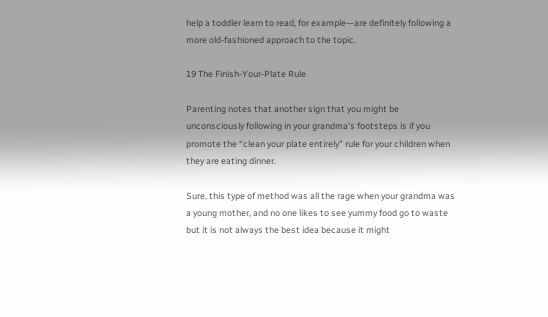help a toddler learn to read, for example—are definitely following a more old-fashioned approach to the topic.

19 The Finish-Your-Plate Rule

Parenting notes that another sign that you might be unconsciously following in your grandma’s footsteps is if you promote the “clean your plate entirely” rule for your children when they are eating dinner.

Sure, this type of method was all the rage when your grandma was a young mother, and no one likes to see yummy food go to waste but it is not always the best idea because it might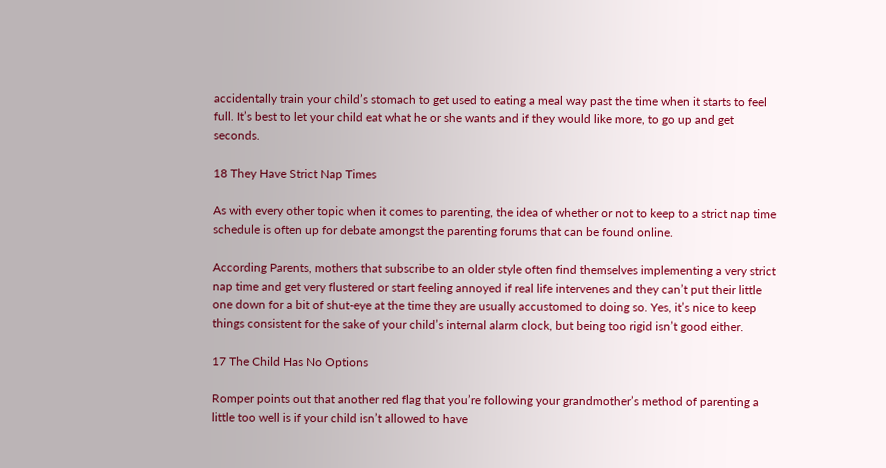accidentally train your child’s stomach to get used to eating a meal way past the time when it starts to feel full. It’s best to let your child eat what he or she wants and if they would like more, to go up and get seconds.

18 They Have Strict Nap Times

As with every other topic when it comes to parenting, the idea of whether or not to keep to a strict nap time schedule is often up for debate amongst the parenting forums that can be found online.

According Parents, mothers that subscribe to an older style often find themselves implementing a very strict nap time and get very flustered or start feeling annoyed if real life intervenes and they can’t put their little one down for a bit of shut-eye at the time they are usually accustomed to doing so. Yes, it’s nice to keep things consistent for the sake of your child’s internal alarm clock, but being too rigid isn’t good either.

17 The Child Has No Options

Romper points out that another red flag that you’re following your grandmother’s method of parenting a little too well is if your child isn’t allowed to have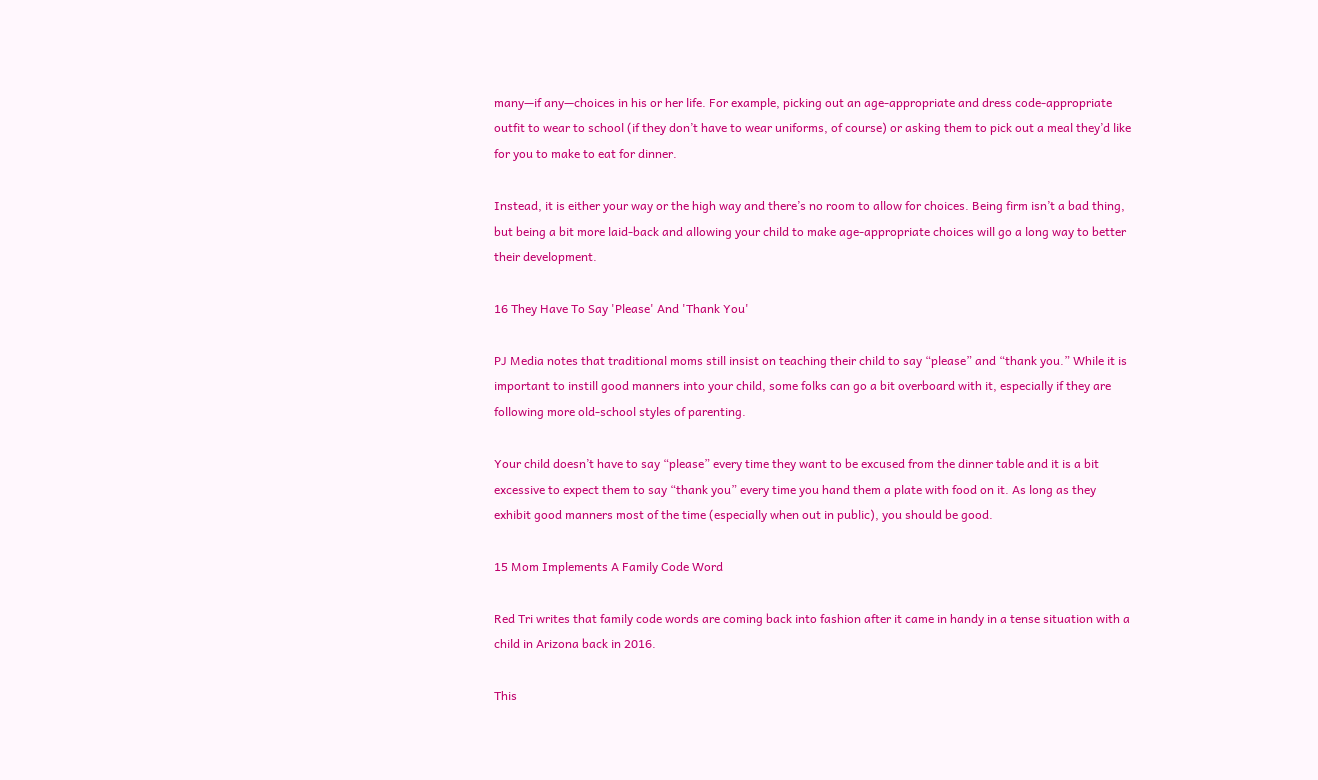many—if any—choices in his or her life. For example, picking out an age-appropriate and dress code-appropriate outfit to wear to school (if they don’t have to wear uniforms, of course) or asking them to pick out a meal they’d like for you to make to eat for dinner.

Instead, it is either your way or the high way and there’s no room to allow for choices. Being firm isn’t a bad thing, but being a bit more laid-back and allowing your child to make age-appropriate choices will go a long way to better their development.

16 They Have To Say 'Please' And 'Thank You'

PJ Media notes that traditional moms still insist on teaching their child to say “please” and “thank you.” While it is important to instill good manners into your child, some folks can go a bit overboard with it, especially if they are following more old-school styles of parenting.

Your child doesn’t have to say “please” every time they want to be excused from the dinner table and it is a bit excessive to expect them to say “thank you” every time you hand them a plate with food on it. As long as they exhibit good manners most of the time (especially when out in public), you should be good.

15 Mom Implements A Family Code Word

Red Tri writes that family code words are coming back into fashion after it came in handy in a tense situation with a child in Arizona back in 2016.

This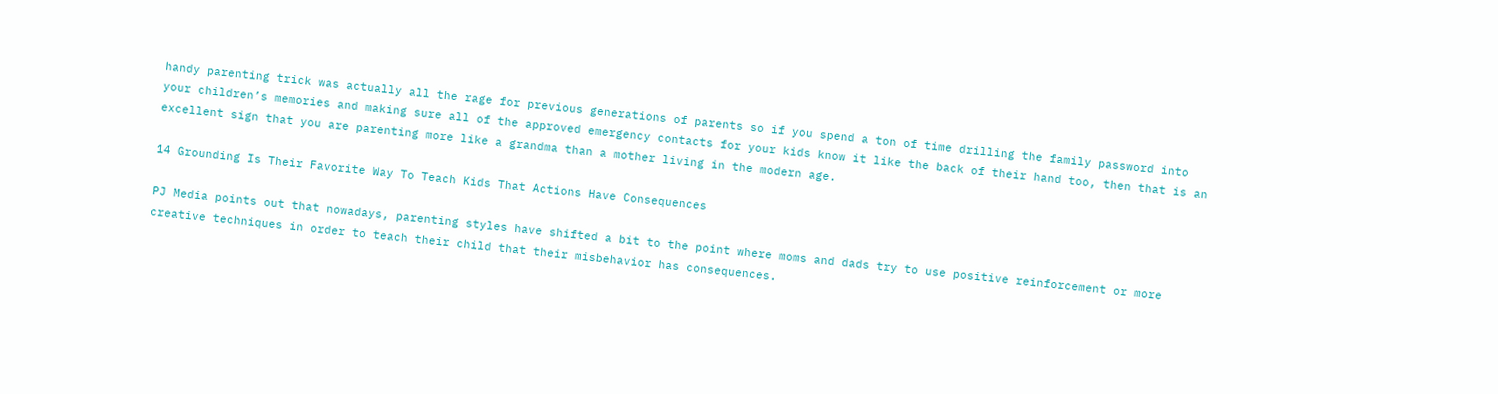handy parenting trick was actually all the rage for previous generations of parents so if you spend a ton of time drilling the family password into your children’s memories and making sure all of the approved emergency contacts for your kids know it like the back of their hand too, then that is an excellent sign that you are parenting more like a grandma than a mother living in the modern age.

14 Grounding Is Their Favorite Way To Teach Kids That Actions Have Consequences

PJ Media points out that nowadays, parenting styles have shifted a bit to the point where moms and dads try to use positive reinforcement or more creative techniques in order to teach their child that their misbehavior has consequences.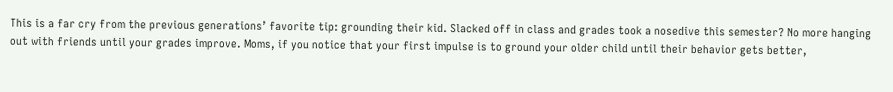This is a far cry from the previous generations’ favorite tip: grounding their kid. Slacked off in class and grades took a nosedive this semester? No more hanging out with friends until your grades improve. Moms, if you notice that your first impulse is to ground your older child until their behavior gets better,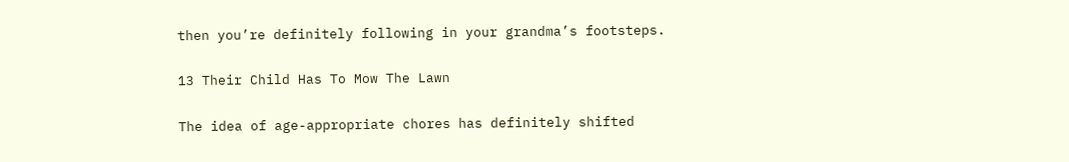then you’re definitely following in your grandma’s footsteps.

13 Their Child Has To Mow The Lawn

The idea of age-appropriate chores has definitely shifted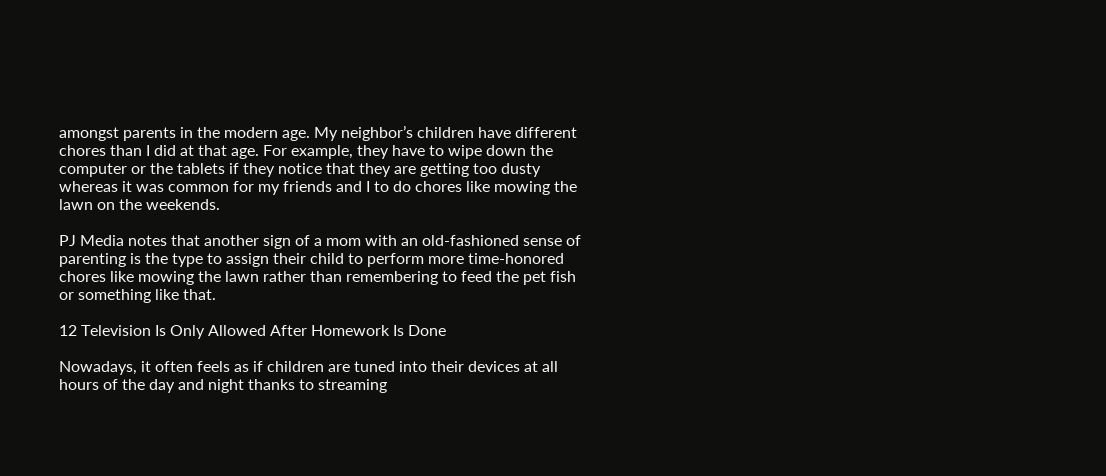amongst parents in the modern age. My neighbor’s children have different chores than I did at that age. For example, they have to wipe down the computer or the tablets if they notice that they are getting too dusty whereas it was common for my friends and I to do chores like mowing the lawn on the weekends.

PJ Media notes that another sign of a mom with an old-fashioned sense of parenting is the type to assign their child to perform more time-honored chores like mowing the lawn rather than remembering to feed the pet fish or something like that.

12 Television Is Only Allowed After Homework Is Done

Nowadays, it often feels as if children are tuned into their devices at all hours of the day and night thanks to streaming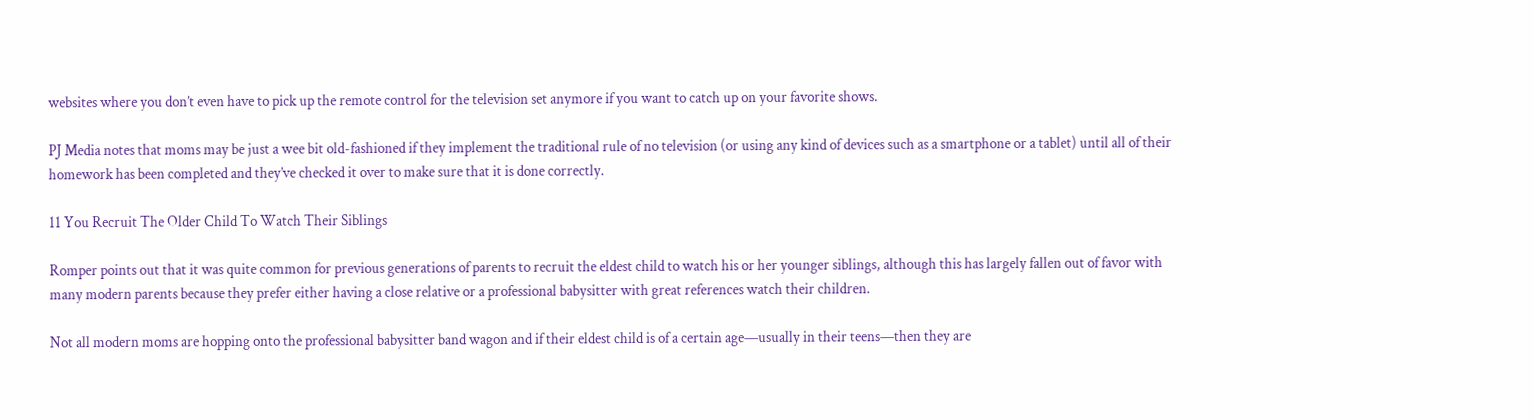websites where you don’t even have to pick up the remote control for the television set anymore if you want to catch up on your favorite shows.

PJ Media notes that moms may be just a wee bit old-fashioned if they implement the traditional rule of no television (or using any kind of devices such as a smartphone or a tablet) until all of their homework has been completed and they’ve checked it over to make sure that it is done correctly.

11 You Recruit The Older Child To Watch Their Siblings

Romper points out that it was quite common for previous generations of parents to recruit the eldest child to watch his or her younger siblings, although this has largely fallen out of favor with many modern parents because they prefer either having a close relative or a professional babysitter with great references watch their children.

Not all modern moms are hopping onto the professional babysitter band wagon and if their eldest child is of a certain age—usually in their teens—then they are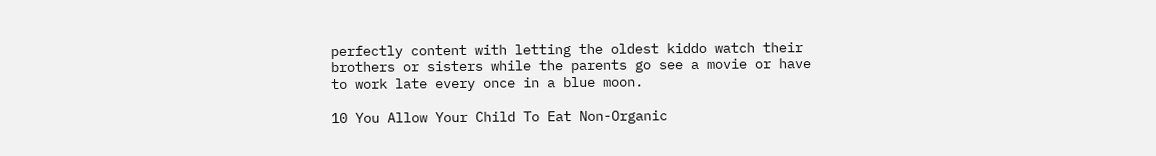perfectly content with letting the oldest kiddo watch their brothers or sisters while the parents go see a movie or have to work late every once in a blue moon.

10 You Allow Your Child To Eat Non-Organic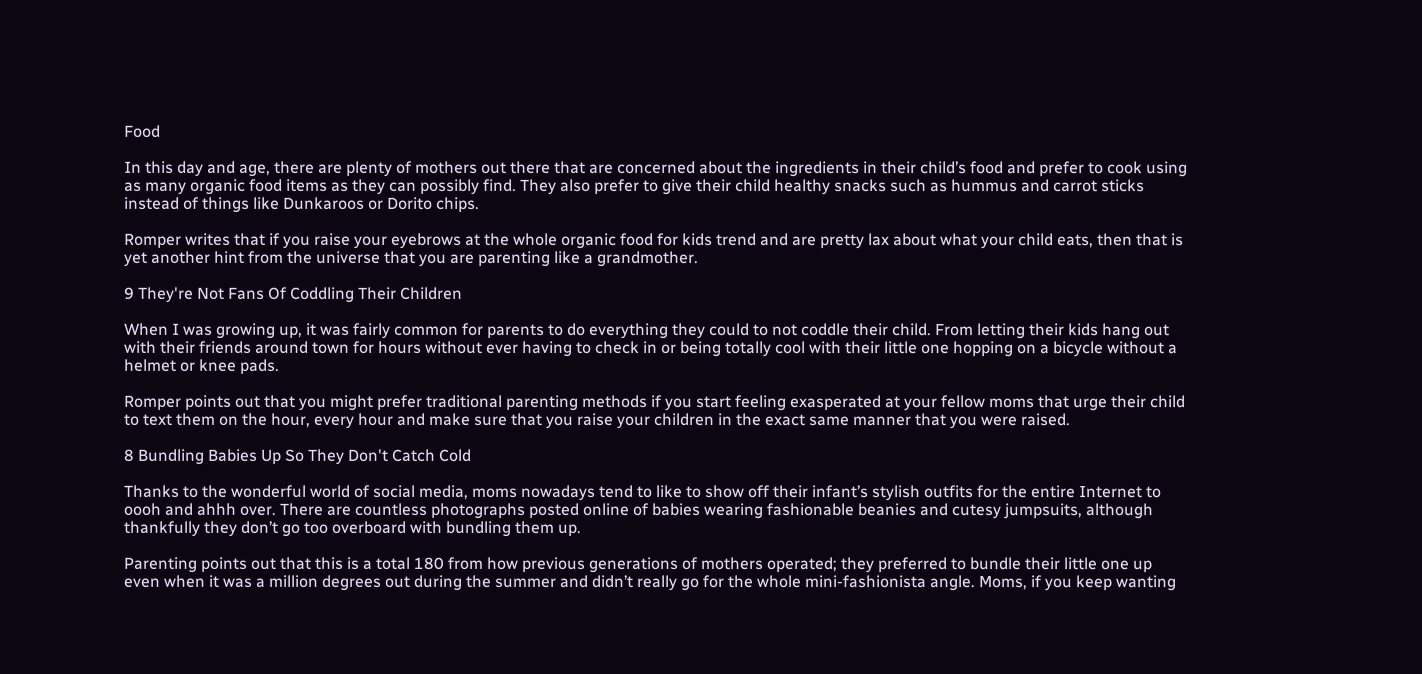Food

In this day and age, there are plenty of mothers out there that are concerned about the ingredients in their child’s food and prefer to cook using as many organic food items as they can possibly find. They also prefer to give their child healthy snacks such as hummus and carrot sticks instead of things like Dunkaroos or Dorito chips.

Romper writes that if you raise your eyebrows at the whole organic food for kids trend and are pretty lax about what your child eats, then that is yet another hint from the universe that you are parenting like a grandmother.

9 They're Not Fans Of Coddling Their Children

When I was growing up, it was fairly common for parents to do everything they could to not coddle their child. From letting their kids hang out with their friends around town for hours without ever having to check in or being totally cool with their little one hopping on a bicycle without a helmet or knee pads.

Romper points out that you might prefer traditional parenting methods if you start feeling exasperated at your fellow moms that urge their child to text them on the hour, every hour and make sure that you raise your children in the exact same manner that you were raised.

8 Bundling Babies Up So They Don't Catch Cold

Thanks to the wonderful world of social media, moms nowadays tend to like to show off their infant’s stylish outfits for the entire Internet to oooh and ahhh over. There are countless photographs posted online of babies wearing fashionable beanies and cutesy jumpsuits, although thankfully they don’t go too overboard with bundling them up.

Parenting points out that this is a total 180 from how previous generations of mothers operated; they preferred to bundle their little one up even when it was a million degrees out during the summer and didn’t really go for the whole mini-fashionista angle. Moms, if you keep wanting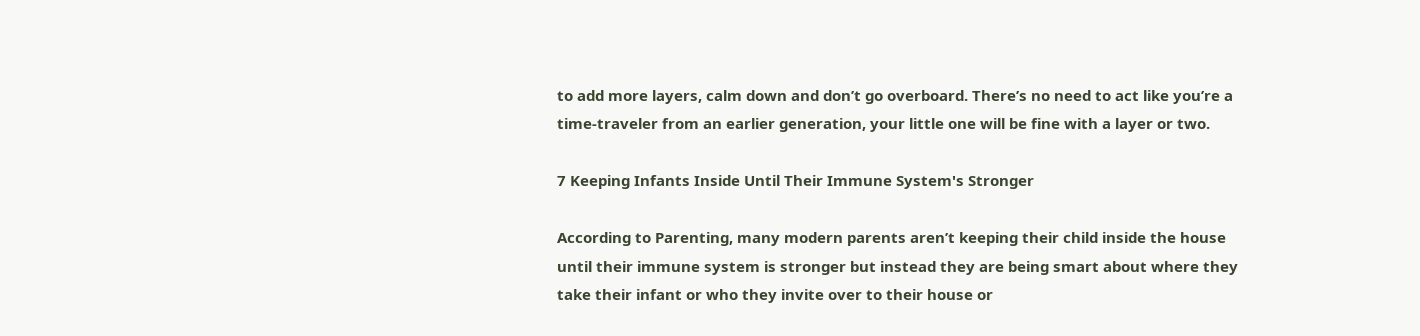to add more layers, calm down and don’t go overboard. There’s no need to act like you’re a time-traveler from an earlier generation, your little one will be fine with a layer or two.

7 Keeping Infants Inside Until Their Immune System's Stronger

According to Parenting, many modern parents aren’t keeping their child inside the house until their immune system is stronger but instead they are being smart about where they take their infant or who they invite over to their house or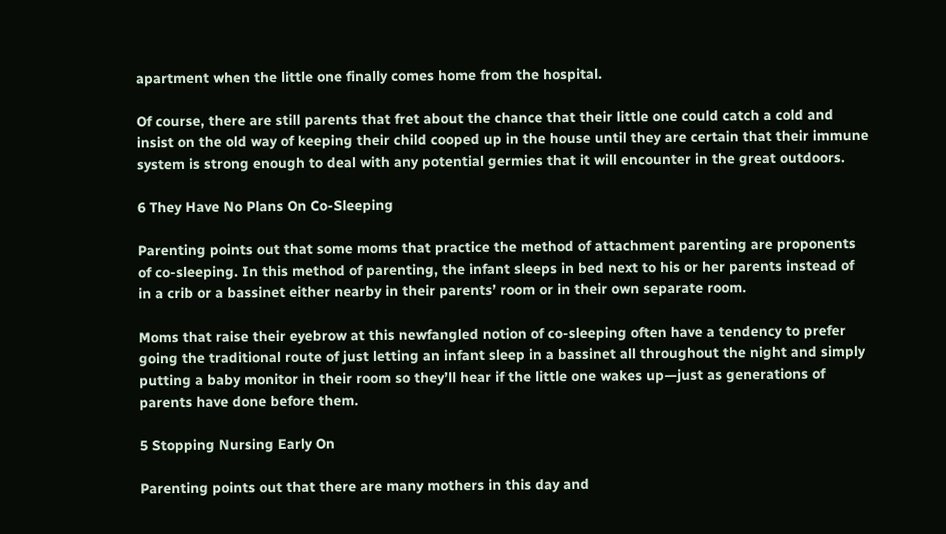apartment when the little one finally comes home from the hospital.

Of course, there are still parents that fret about the chance that their little one could catch a cold and insist on the old way of keeping their child cooped up in the house until they are certain that their immune system is strong enough to deal with any potential germies that it will encounter in the great outdoors.

6 They Have No Plans On Co-Sleeping

Parenting points out that some moms that practice the method of attachment parenting are proponents of co-sleeping. In this method of parenting, the infant sleeps in bed next to his or her parents instead of in a crib or a bassinet either nearby in their parents’ room or in their own separate room.

Moms that raise their eyebrow at this newfangled notion of co-sleeping often have a tendency to prefer going the traditional route of just letting an infant sleep in a bassinet all throughout the night and simply putting a baby monitor in their room so they’ll hear if the little one wakes up—just as generations of parents have done before them.

5 Stopping Nursing Early On

Parenting points out that there are many mothers in this day and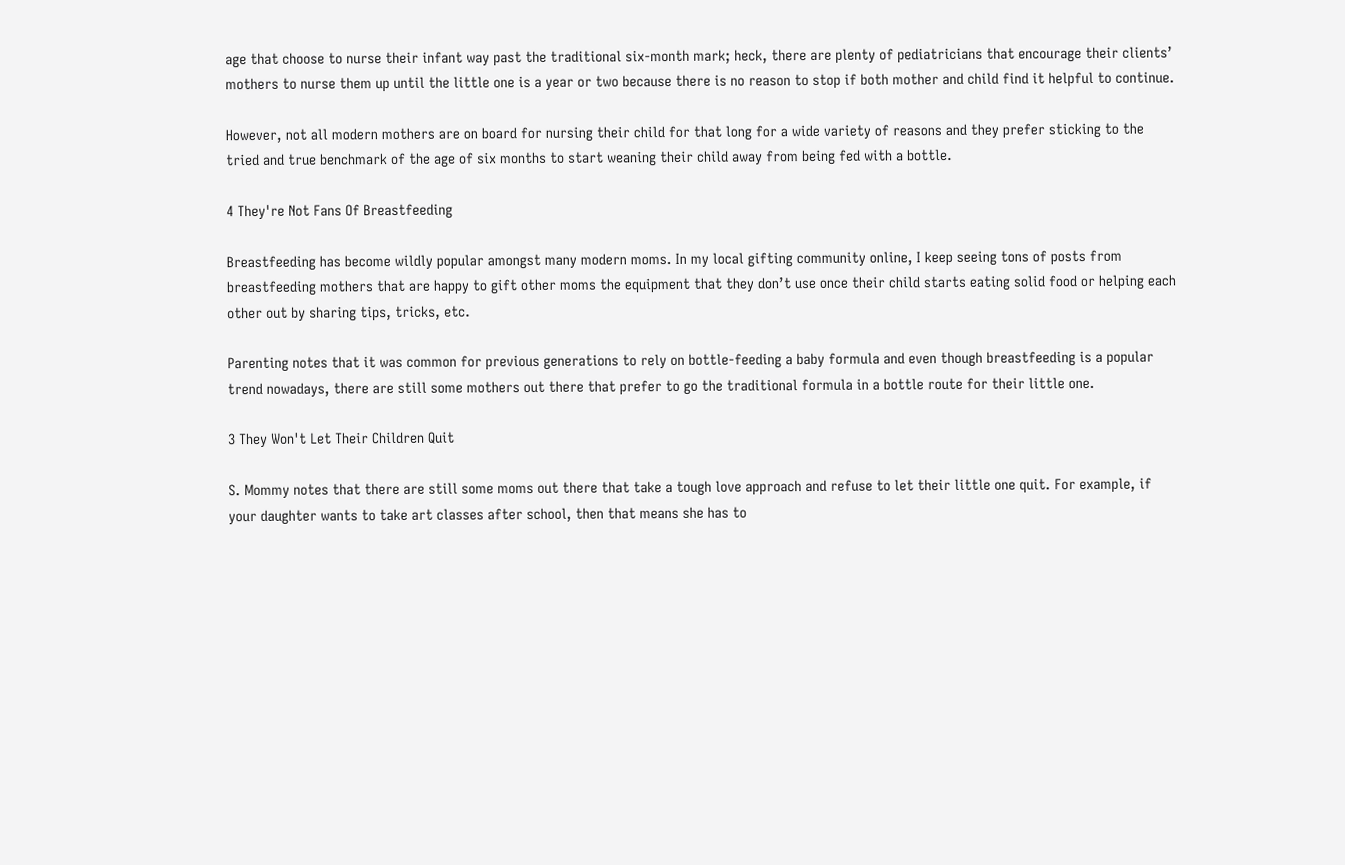age that choose to nurse their infant way past the traditional six-month mark; heck, there are plenty of pediatricians that encourage their clients’ mothers to nurse them up until the little one is a year or two because there is no reason to stop if both mother and child find it helpful to continue.

However, not all modern mothers are on board for nursing their child for that long for a wide variety of reasons and they prefer sticking to the tried and true benchmark of the age of six months to start weaning their child away from being fed with a bottle.

4 They're Not Fans Of Breastfeeding

Breastfeeding has become wildly popular amongst many modern moms. In my local gifting community online, I keep seeing tons of posts from breastfeeding mothers that are happy to gift other moms the equipment that they don’t use once their child starts eating solid food or helping each other out by sharing tips, tricks, etc.

Parenting notes that it was common for previous generations to rely on bottle-feeding a baby formula and even though breastfeeding is a popular trend nowadays, there are still some mothers out there that prefer to go the traditional formula in a bottle route for their little one.

3 They Won't Let Their Children Quit

S. Mommy notes that there are still some moms out there that take a tough love approach and refuse to let their little one quit. For example, if your daughter wants to take art classes after school, then that means she has to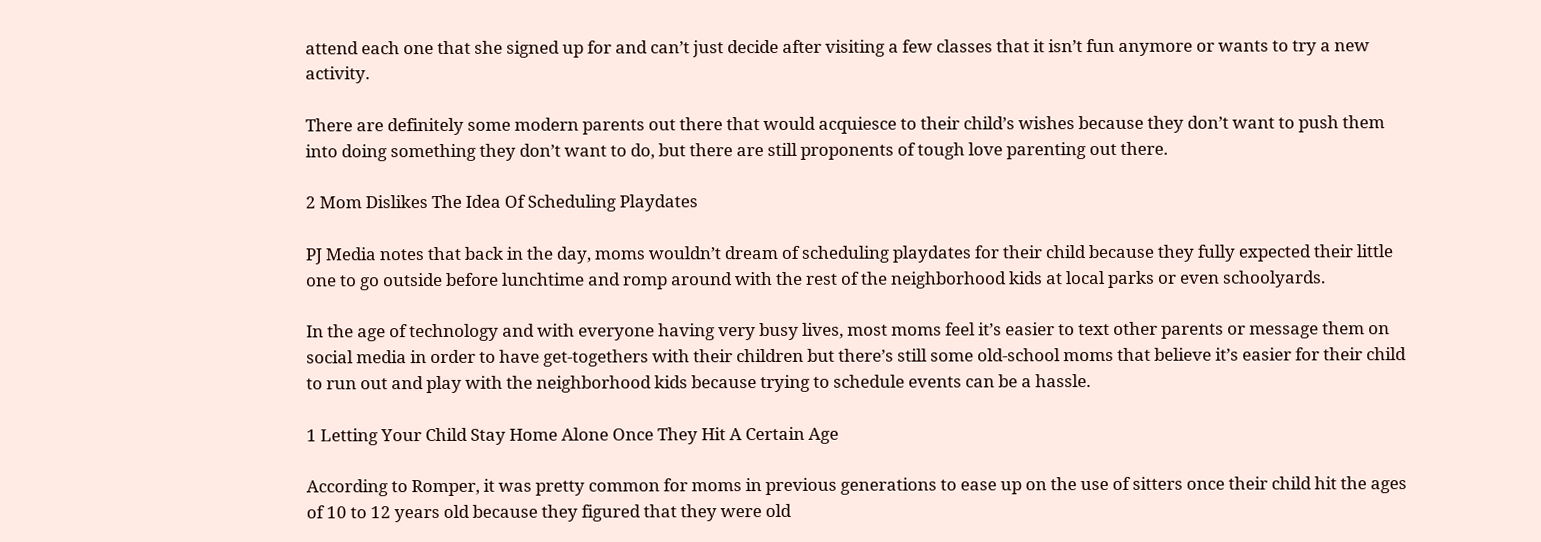attend each one that she signed up for and can’t just decide after visiting a few classes that it isn’t fun anymore or wants to try a new activity.

There are definitely some modern parents out there that would acquiesce to their child’s wishes because they don’t want to push them into doing something they don’t want to do, but there are still proponents of tough love parenting out there.

2 Mom Dislikes The Idea Of Scheduling Playdates

PJ Media notes that back in the day, moms wouldn’t dream of scheduling playdates for their child because they fully expected their little one to go outside before lunchtime and romp around with the rest of the neighborhood kids at local parks or even schoolyards.

In the age of technology and with everyone having very busy lives, most moms feel it’s easier to text other parents or message them on social media in order to have get-togethers with their children but there’s still some old-school moms that believe it’s easier for their child to run out and play with the neighborhood kids because trying to schedule events can be a hassle.

1 Letting Your Child Stay Home Alone Once They Hit A Certain Age

According to Romper, it was pretty common for moms in previous generations to ease up on the use of sitters once their child hit the ages of 10 to 12 years old because they figured that they were old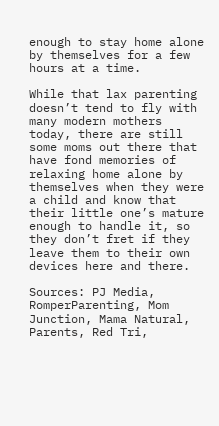enough to stay home alone by themselves for a few hours at a time.

While that lax parenting doesn’t tend to fly with many modern mothers today, there are still some moms out there that have fond memories of relaxing home alone by themselves when they were a child and know that their little one’s mature enough to handle it, so they don’t fret if they leave them to their own devices here and there.

Sources: PJ Media, RomperParenting, Mom Junction, Mama Natural, Parents, Red Tri,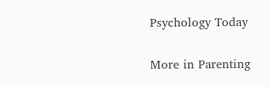Psychology Today

More in Parenting